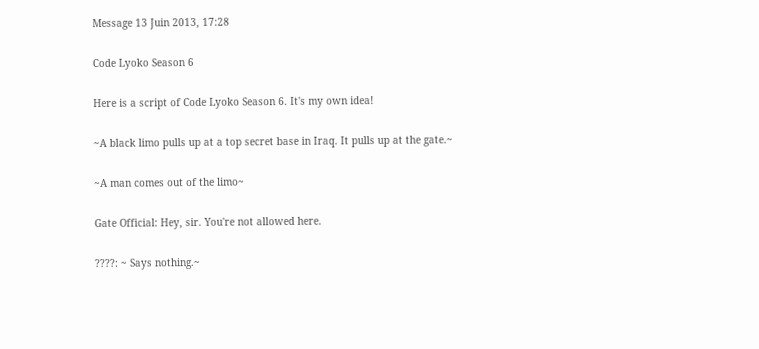Message 13 Juin 2013, 17:28

Code Lyoko Season 6

Here is a script of Code Lyoko Season 6. It's my own idea!

~A black limo pulls up at a top secret base in Iraq. It pulls up at the gate.~

~A man comes out of the limo~

Gate Official: Hey, sir. You're not allowed here.

????: ~ Says nothing.~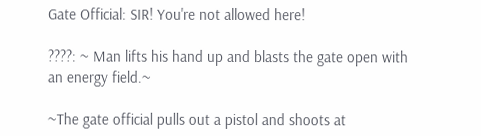Gate Official: SIR! You're not allowed here!

????: ~ Man lifts his hand up and blasts the gate open with
an energy field.~

~The gate official pulls out a pistol and shoots at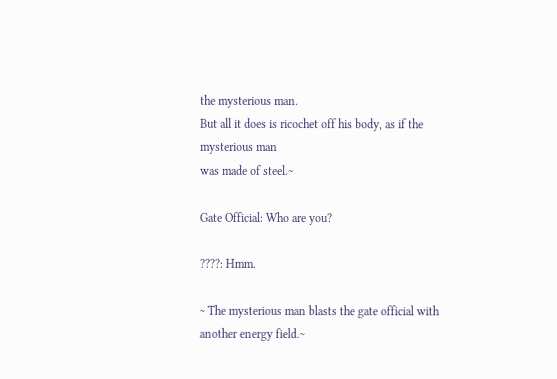the mysterious man.
But all it does is ricochet off his body, as if the mysterious man
was made of steel.~

Gate Official: Who are you?

????: Hmm.

~ The mysterious man blasts the gate official with another energy field.~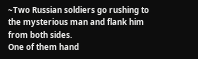~Two Russian soldiers go rushing to the mysterious man and flank him from both sides.
One of them hand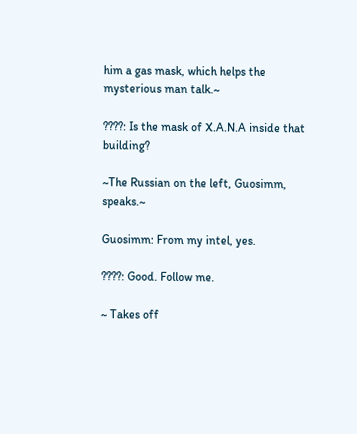him a gas mask, which helps the mysterious man talk.~

????: Is the mask of X.A.N.A inside that building?

~The Russian on the left, Guosimm, speaks.~

Guosimm: From my intel, yes.

????: Good. Follow me.

~ Takes off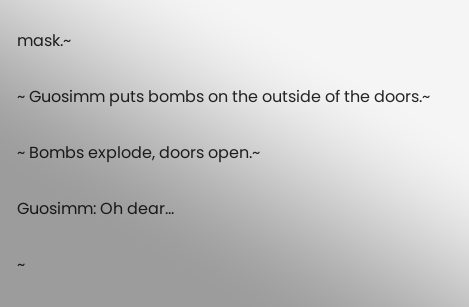mask.~

~ Guosimm puts bombs on the outside of the doors.~

~ Bombs explode, doors open.~

Guosimm: Oh dear...

~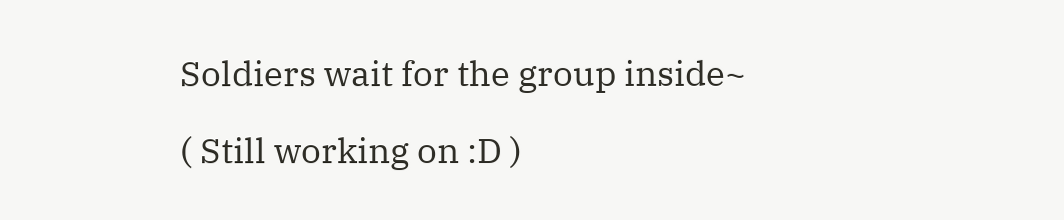Soldiers wait for the group inside~

( Still working on :D )